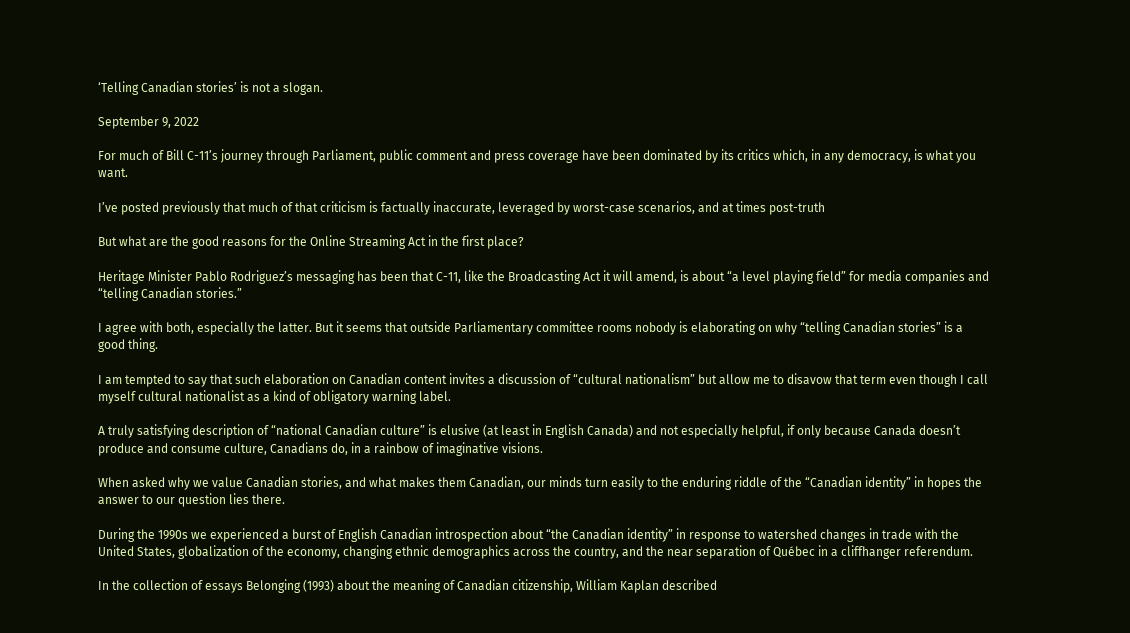‘Telling Canadian stories’ is not a slogan.

September 9, 2022

For much of Bill C-11’s journey through Parliament, public comment and press coverage have been dominated by its critics which, in any democracy, is what you want.

I’ve posted previously that much of that criticism is factually inaccurate, leveraged by worst-case scenarios, and at times post-truth

But what are the good reasons for the Online Streaming Act in the first place?

Heritage Minister Pablo Rodriguez’s messaging has been that C-11, like the Broadcasting Act it will amend, is about “a level playing field” for media companies and  “telling Canadian stories.”

I agree with both, especially the latter. But it seems that outside Parliamentary committee rooms nobody is elaborating on why “telling Canadian stories” is a good thing.

I am tempted to say that such elaboration on Canadian content invites a discussion of “cultural nationalism” but allow me to disavow that term even though I call myself cultural nationalist as a kind of obligatory warning label.

A truly satisfying description of “national Canadian culture” is elusive (at least in English Canada) and not especially helpful, if only because Canada doesn’t produce and consume culture, Canadians do, in a rainbow of imaginative visions.

When asked why we value Canadian stories, and what makes them Canadian, our minds turn easily to the enduring riddle of the “Canadian identity” in hopes the answer to our question lies there.

During the 1990s we experienced a burst of English Canadian introspection about “the Canadian identity” in response to watershed changes in trade with the United States, globalization of the economy, changing ethnic demographics across the country, and the near separation of Québec in a cliffhanger referendum.

In the collection of essays Belonging (1993) about the meaning of Canadian citizenship, William Kaplan described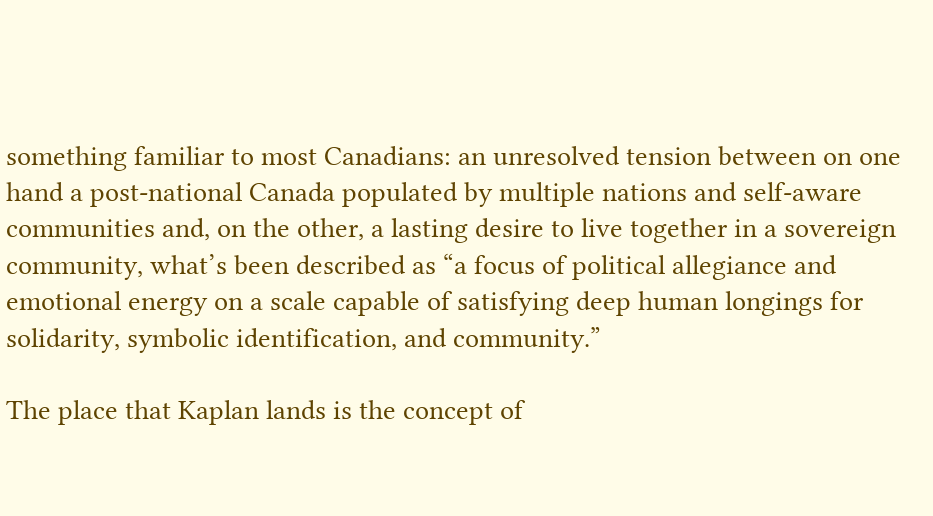something familiar to most Canadians: an unresolved tension between on one hand a post-national Canada populated by multiple nations and self-aware communities and, on the other, a lasting desire to live together in a sovereign community, what’s been described as “a focus of political allegiance and emotional energy on a scale capable of satisfying deep human longings for solidarity, symbolic identification, and community.”

The place that Kaplan lands is the concept of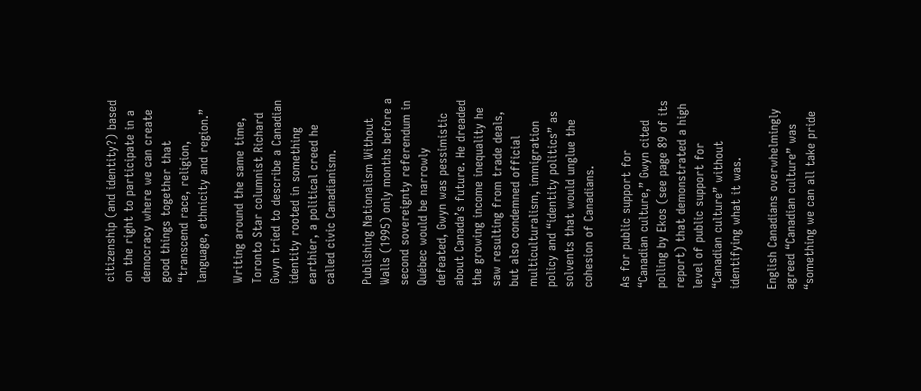citizenship (and identity?) based on the right to participate in a democracy where we can create good things together that “transcend race, religion, language, ethnicity and region.”

Writing around the same time, Toronto Star columnist Richard Gwyn tried to describe a Canadian identity rooted in something earthier, a political creed he called civic Canadianism.

Publishing Nationalism Without Walls (1995) only months before a second sovereignty referendum in Québec would be narrowly defeated, Gwyn was pessimistic about Canada’s future. He dreaded the growing income inequality he saw resulting from trade deals, but also condemned official multiculturalism, immigration policy and “identity politics” as solvents that would unglue the cohesion of Canadians.

As for public support for “Canadian culture,” Gwyn cited polling by Ekos (see page 89 of its report) that demonstrated a high level of public support for “Canadian culture” without identifying what it was.

English Canadians overwhelmingly agreed “Canadian culture” was “something we can all take pride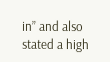in” and also stated a high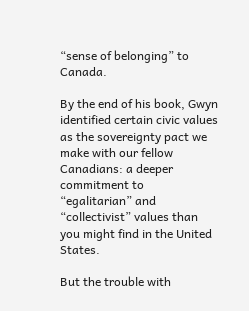“sense of belonging” to Canada.

By the end of his book, Gwyn identified certain civic values as the sovereignty pact we make with our fellow Canadians: a deeper commitment to “egalitarian” and “collectivist” values than you might find in the United States.

But the trouble with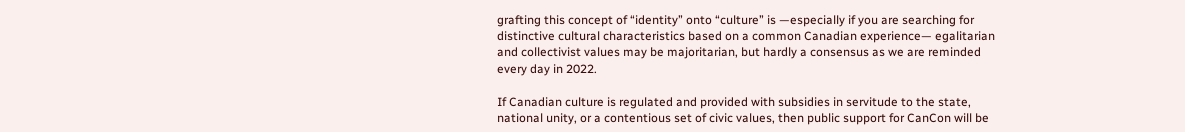grafting this concept of “identity” onto “culture” is —especially if you are searching for distinctive cultural characteristics based on a common Canadian experience— egalitarian and collectivist values may be majoritarian, but hardly a consensus as we are reminded every day in 2022.

If Canadian culture is regulated and provided with subsidies in servitude to the state, national unity, or a contentious set of civic values, then public support for CanCon will be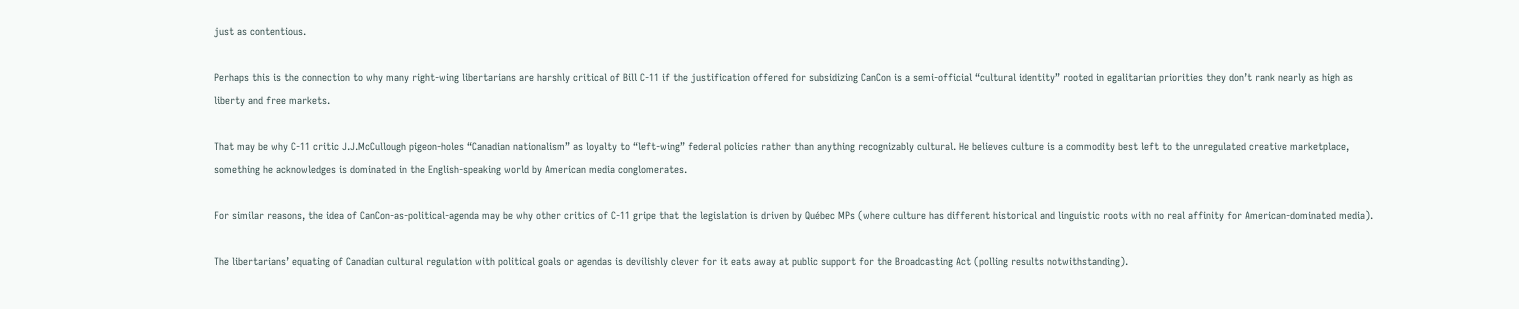just as contentious.

Perhaps this is the connection to why many right-wing libertarians are harshly critical of Bill C-11 if the justification offered for subsidizing CanCon is a semi-official “cultural identity” rooted in egalitarian priorities they don’t rank nearly as high as liberty and free markets.

That may be why C-11 critic J.J.McCullough pigeon-holes “Canadian nationalism” as loyalty to “left-wing” federal policies rather than anything recognizably cultural. He believes culture is a commodity best left to the unregulated creative marketplace, something he acknowledges is dominated in the English-speaking world by American media conglomerates.

For similar reasons, the idea of CanCon-as-political-agenda may be why other critics of C-11 gripe that the legislation is driven by Québec MPs (where culture has different historical and linguistic roots with no real affinity for American-dominated media).

The libertarians’ equating of Canadian cultural regulation with political goals or agendas is devilishly clever for it eats away at public support for the Broadcasting Act (polling results notwithstanding).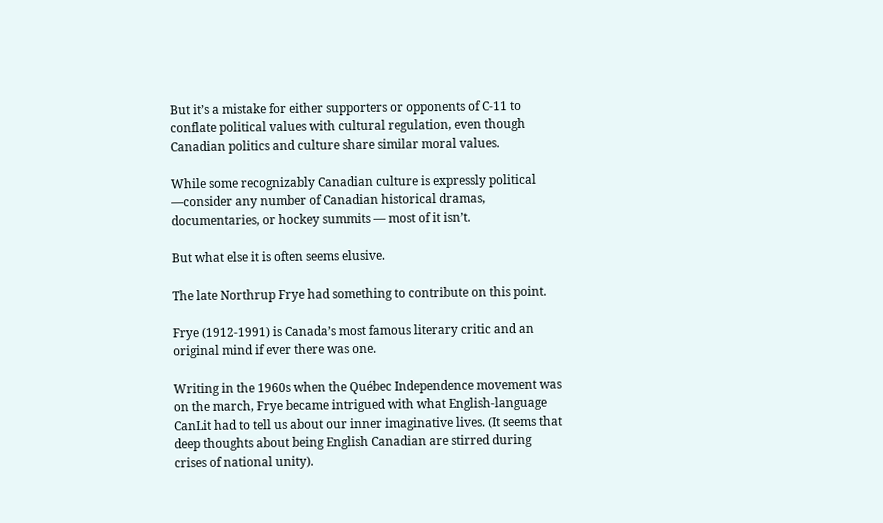But it’s a mistake for either supporters or opponents of C-11 to conflate political values with cultural regulation, even though Canadian politics and culture share similar moral values.

While some recognizably Canadian culture is expressly political —consider any number of Canadian historical dramas, documentaries, or hockey summits — most of it isn’t.

But what else it is often seems elusive.

The late Northrup Frye had something to contribute on this point.

Frye (1912-1991) is Canada’s most famous literary critic and an original mind if ever there was one.

Writing in the 1960s when the Québec Independence movement was on the march, Frye became intrigued with what English-language CanLit had to tell us about our inner imaginative lives. (It seems that deep thoughts about being English Canadian are stirred during crises of national unity).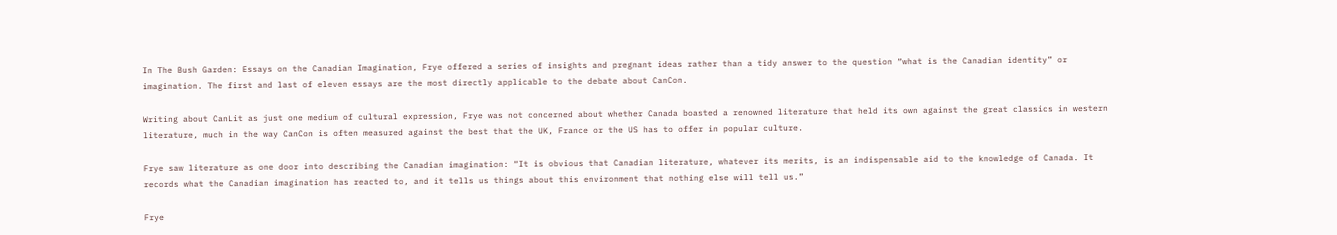In The Bush Garden: Essays on the Canadian Imagination, Frye offered a series of insights and pregnant ideas rather than a tidy answer to the question “what is the Canadian identity” or imagination. The first and last of eleven essays are the most directly applicable to the debate about CanCon.

Writing about CanLit as just one medium of cultural expression, Frye was not concerned about whether Canada boasted a renowned literature that held its own against the great classics in western literature, much in the way CanCon is often measured against the best that the UK, France or the US has to offer in popular culture.

Frye saw literature as one door into describing the Canadian imagination: “It is obvious that Canadian literature, whatever its merits, is an indispensable aid to the knowledge of Canada. It records what the Canadian imagination has reacted to, and it tells us things about this environment that nothing else will tell us.”

Frye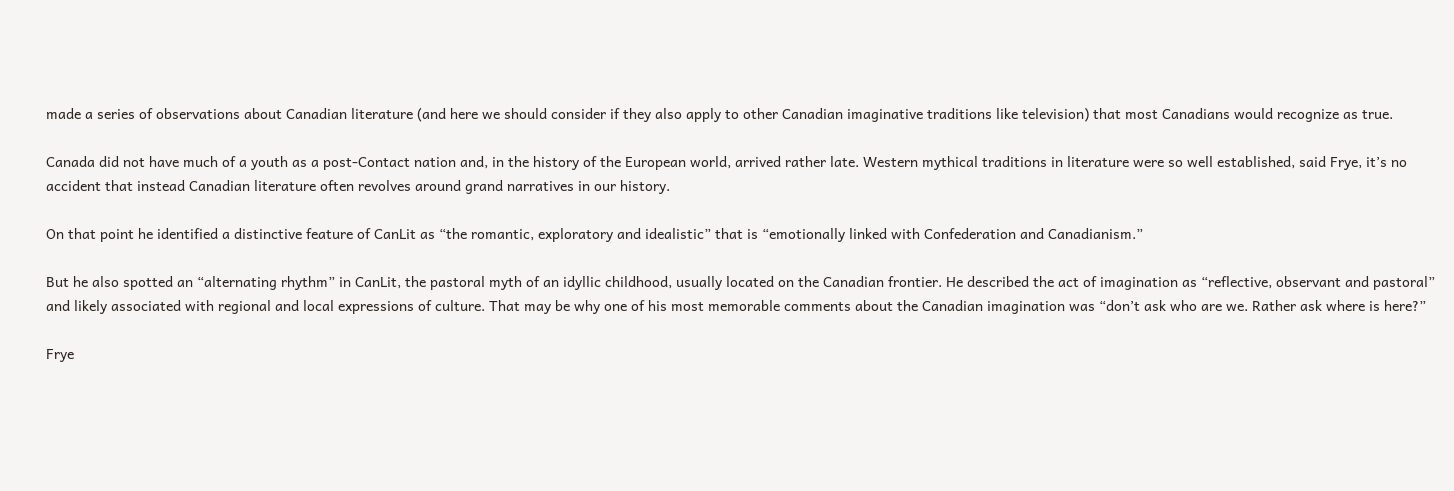made a series of observations about Canadian literature (and here we should consider if they also apply to other Canadian imaginative traditions like television) that most Canadians would recognize as true.

Canada did not have much of a youth as a post-Contact nation and, in the history of the European world, arrived rather late. Western mythical traditions in literature were so well established, said Frye, it’s no accident that instead Canadian literature often revolves around grand narratives in our history.

On that point he identified a distinctive feature of CanLit as “the romantic, exploratory and idealistic” that is “emotionally linked with Confederation and Canadianism.”

But he also spotted an “alternating rhythm” in CanLit, the pastoral myth of an idyllic childhood, usually located on the Canadian frontier. He described the act of imagination as “reflective, observant and pastoral” and likely associated with regional and local expressions of culture. That may be why one of his most memorable comments about the Canadian imagination was “don’t ask who are we. Rather ask where is here?”

Frye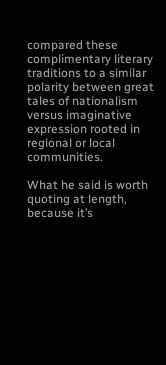compared these complimentary literary traditions to a similar polarity between great tales of nationalism versus imaginative expression rooted in regional or local communities.

What he said is worth quoting at length, because it’s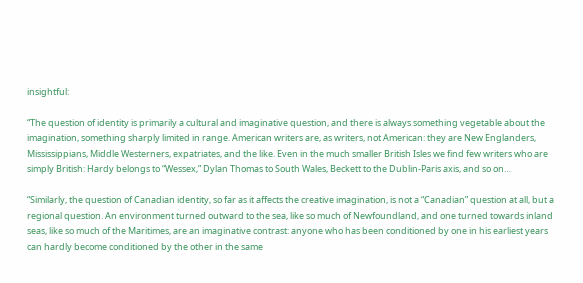insightful:

“The question of identity is primarily a cultural and imaginative question, and there is always something vegetable about the imagination, something sharply limited in range. American writers are, as writers, not American: they are New Englanders, Mississippians, Middle Westerners, expatriates, and the like. Even in the much smaller British Isles we find few writers who are simply British: Hardy belongs to “Wessex,” Dylan Thomas to South Wales, Beckett to the Dublin-Paris axis, and so on…

“Similarly, the question of Canadian identity, so far as it affects the creative imagination, is not a “Canadian” question at all, but a regional question. An environment turned outward to the sea, like so much of Newfoundland, and one turned towards inland seas, like so much of the Maritimes, are an imaginative contrast: anyone who has been conditioned by one in his earliest years can hardly become conditioned by the other in the same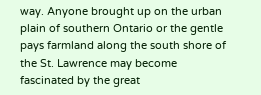way. Anyone brought up on the urban plain of southern Ontario or the gentle pays farmland along the south shore of the St. Lawrence may become fascinated by the great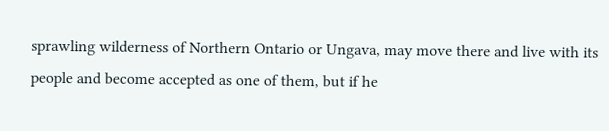sprawling wilderness of Northern Ontario or Ungava, may move there and live with its people and become accepted as one of them, but if he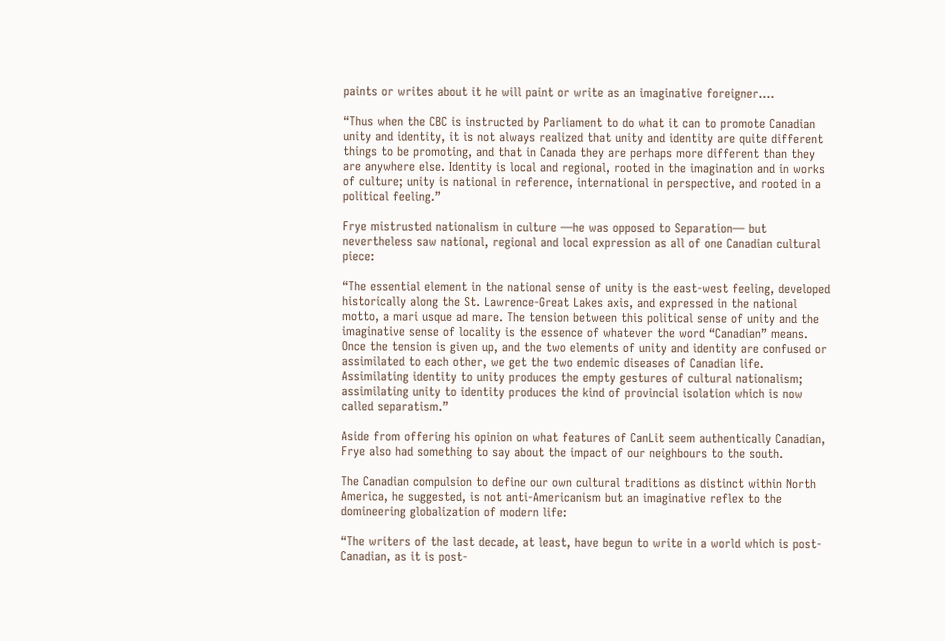paints or writes about it he will paint or write as an imaginative foreigner….

“Thus when the CBC is instructed by Parliament to do what it can to promote Canadian unity and identity, it is not always realized that unity and identity are quite different things to be promoting, and that in Canada they are perhaps more different than they are anywhere else. Identity is local and regional, rooted in the imagination and in works of culture; unity is national in reference, international in perspective, and rooted in a political feeling.”

Frye mistrusted nationalism in culture —he was opposed to Separation— but nevertheless saw national, regional and local expression as all of one Canadian cultural piece:

“The essential element in the national sense of unity is the east-west feeling, developed historically along the St. Lawrence-Great Lakes axis, and expressed in the national motto, a mari usque ad mare. The tension between this political sense of unity and the imaginative sense of locality is the essence of whatever the word “Canadian” means. Once the tension is given up, and the two elements of unity and identity are confused or assimilated to each other, we get the two endemic diseases of Canadian life. Assimilating identity to unity produces the empty gestures of cultural nationalism; assimilating unity to identity produces the kind of provincial isolation which is now called separatism.”

Aside from offering his opinion on what features of CanLit seem authentically Canadian, Frye also had something to say about the impact of our neighbours to the south.

The Canadian compulsion to define our own cultural traditions as distinct within North America, he suggested, is not anti-Americanism but an imaginative reflex to the domineering globalization of modern life:

“The writers of the last decade, at least, have begun to write in a world which is post-Canadian, as it is post-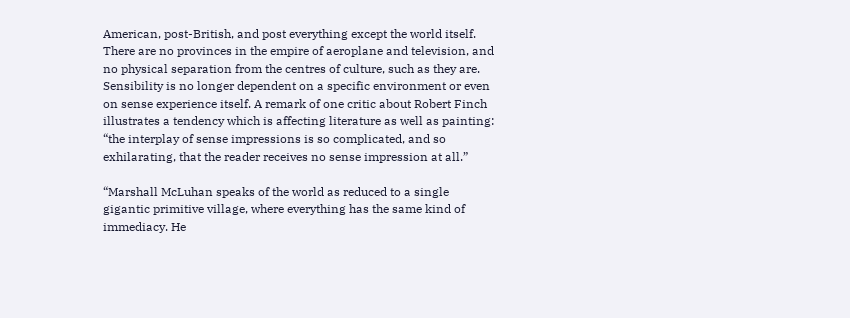American, post-British, and post everything except the world itself. There are no provinces in the empire of aeroplane and television, and no physical separation from the centres of culture, such as they are. Sensibility is no longer dependent on a specific environment or even on sense experience itself. A remark of one critic about Robert Finch illustrates a tendency which is affecting literature as well as painting: “the interplay of sense impressions is so complicated, and so exhilarating, that the reader receives no sense impression at all.”

“Marshall McLuhan speaks of the world as reduced to a single gigantic primitive village, where everything has the same kind of immediacy. He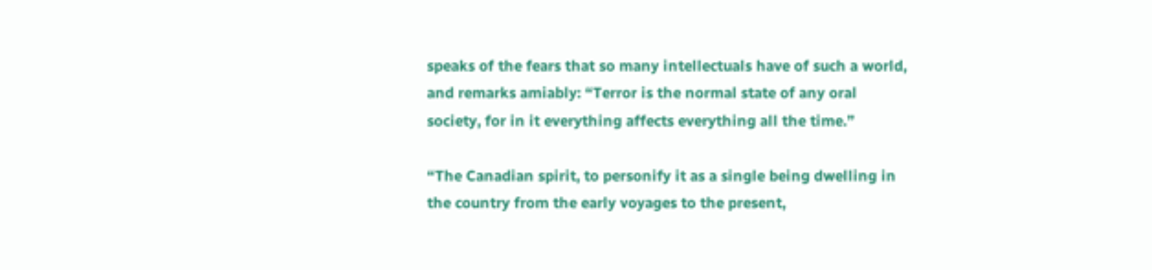speaks of the fears that so many intellectuals have of such a world, and remarks amiably: “Terror is the normal state of any oral society, for in it everything affects everything all the time.”

“The Canadian spirit, to personify it as a single being dwelling in the country from the early voyages to the present,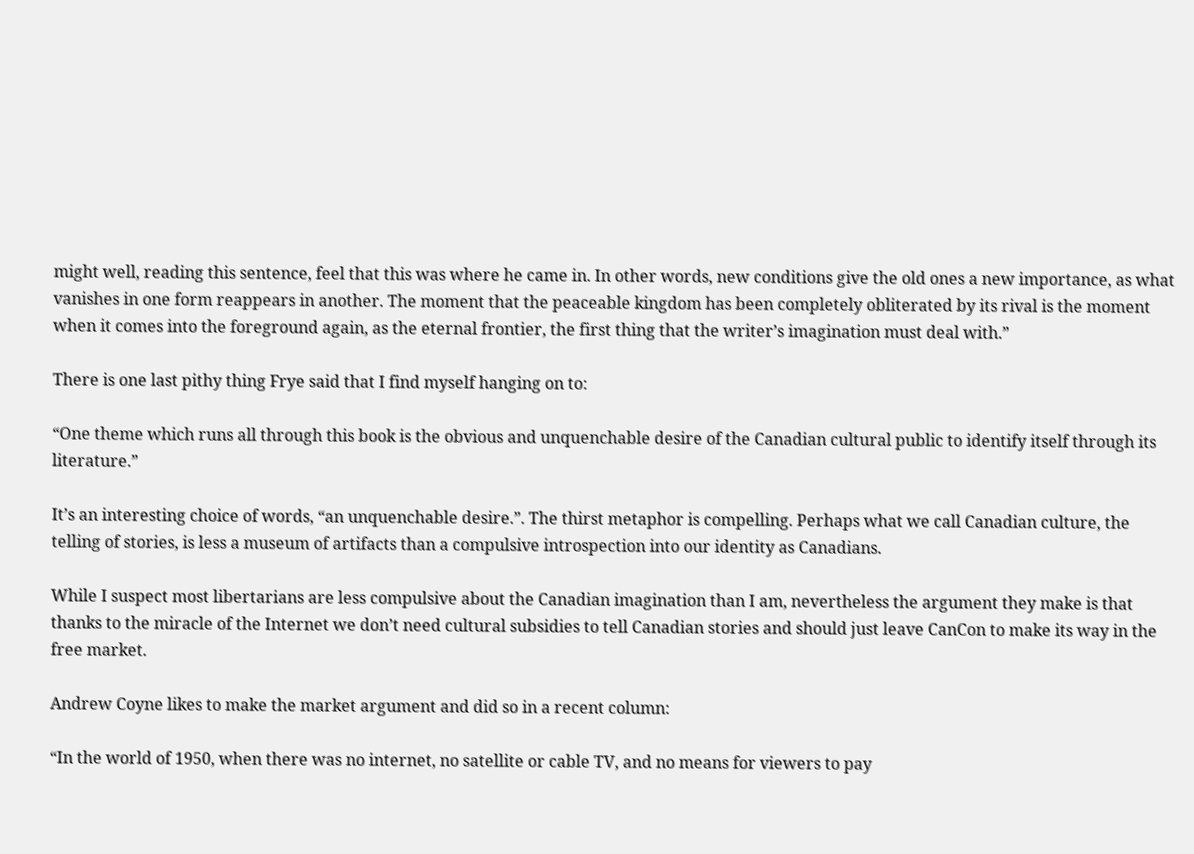might well, reading this sentence, feel that this was where he came in. In other words, new conditions give the old ones a new importance, as what vanishes in one form reappears in another. The moment that the peaceable kingdom has been completely obliterated by its rival is the moment when it comes into the foreground again, as the eternal frontier, the first thing that the writer’s imagination must deal with.”

There is one last pithy thing Frye said that I find myself hanging on to:

“One theme which runs all through this book is the obvious and unquenchable desire of the Canadian cultural public to identify itself through its literature.”

It’s an interesting choice of words, “an unquenchable desire.”. The thirst metaphor is compelling. Perhaps what we call Canadian culture, the telling of stories, is less a museum of artifacts than a compulsive introspection into our identity as Canadians.

While I suspect most libertarians are less compulsive about the Canadian imagination than I am, nevertheless the argument they make is that thanks to the miracle of the Internet we don’t need cultural subsidies to tell Canadian stories and should just leave CanCon to make its way in the free market.

Andrew Coyne likes to make the market argument and did so in a recent column:

“In the world of 1950, when there was no internet, no satellite or cable TV, and no means for viewers to pay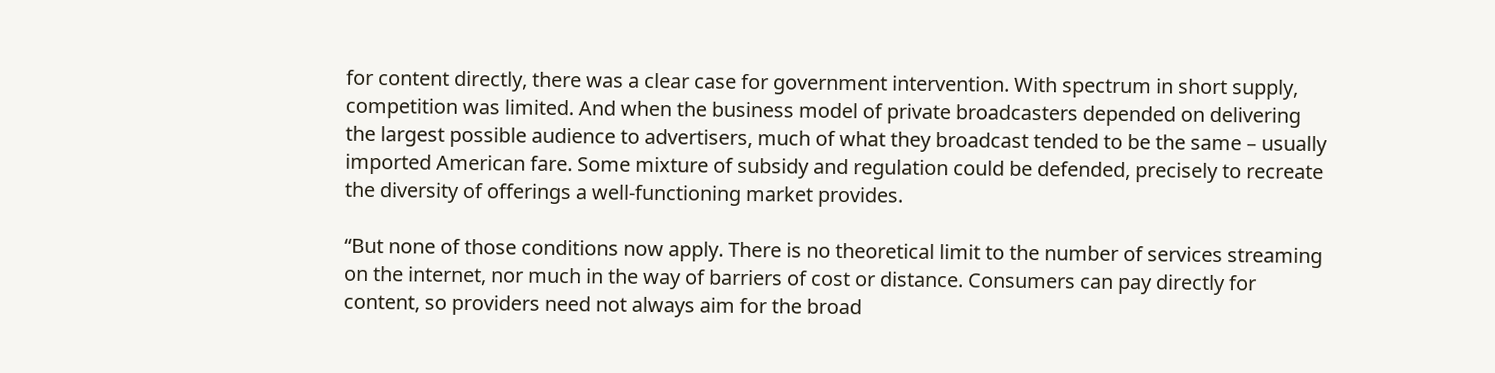for content directly, there was a clear case for government intervention. With spectrum in short supply, competition was limited. And when the business model of private broadcasters depended on delivering the largest possible audience to advertisers, much of what they broadcast tended to be the same – usually imported American fare. Some mixture of subsidy and regulation could be defended, precisely to recreate the diversity of offerings a well-functioning market provides.

“But none of those conditions now apply. There is no theoretical limit to the number of services streaming on the internet, nor much in the way of barriers of cost or distance. Consumers can pay directly for content, so providers need not always aim for the broad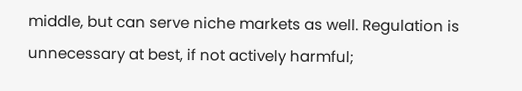middle, but can serve niche markets as well. Regulation is unnecessary at best, if not actively harmful;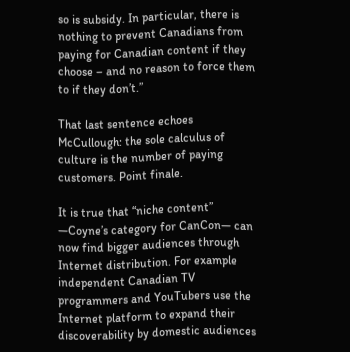so is subsidy. In particular, there is nothing to prevent Canadians from paying for Canadian content if they choose – and no reason to force them to if they don’t.”

That last sentence echoes McCullough: the sole calculus of culture is the number of paying customers. Point finale.

It is true that “niche content” —Coyne’s category for CanCon— can now find bigger audiences through Internet distribution. For example independent Canadian TV programmers and YouTubers use the Internet platform to expand their discoverability by domestic audiences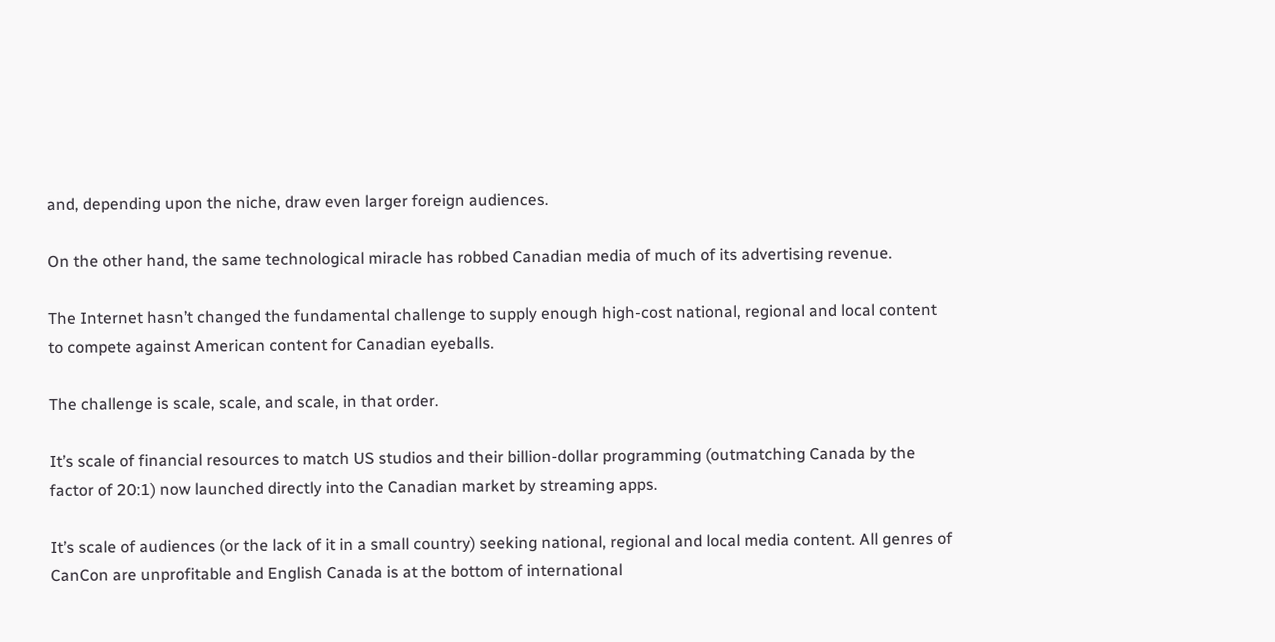and, depending upon the niche, draw even larger foreign audiences.

On the other hand, the same technological miracle has robbed Canadian media of much of its advertising revenue.

The Internet hasn’t changed the fundamental challenge to supply enough high-cost national, regional and local content to compete against American content for Canadian eyeballs.

The challenge is scale, scale, and scale, in that order.

It’s scale of financial resources to match US studios and their billion-dollar programming (outmatching Canada by the factor of 20:1) now launched directly into the Canadian market by streaming apps.

It’s scale of audiences (or the lack of it in a small country) seeking national, regional and local media content. All genres of CanCon are unprofitable and English Canada is at the bottom of international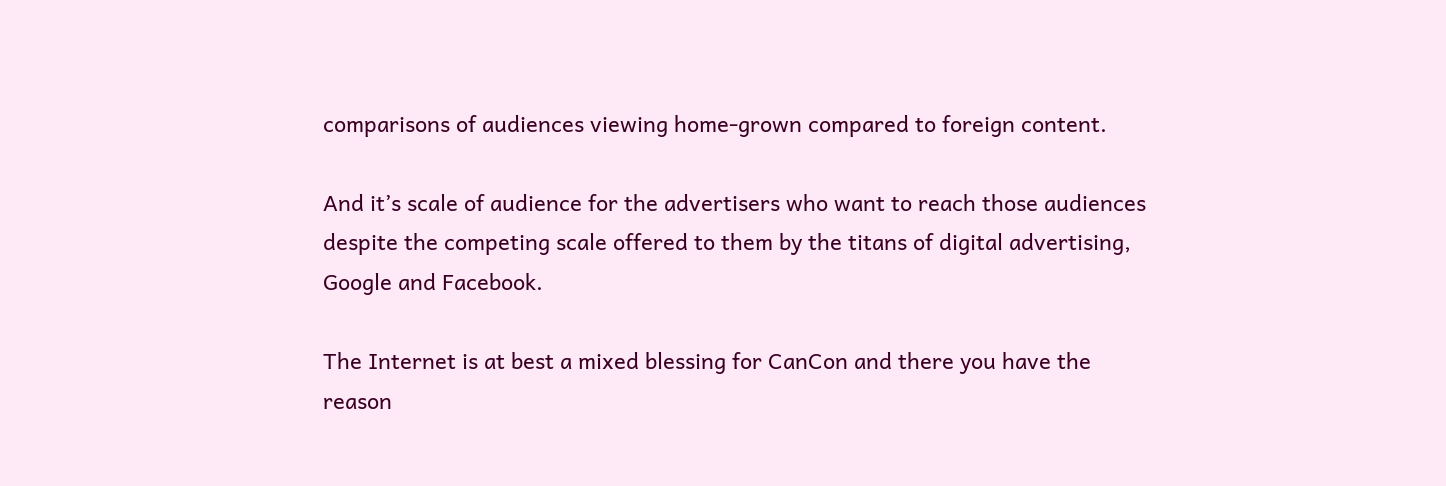comparisons of audiences viewing home-grown compared to foreign content.

And it’s scale of audience for the advertisers who want to reach those audiences despite the competing scale offered to them by the titans of digital advertising, Google and Facebook.

The Internet is at best a mixed blessing for CanCon and there you have the reason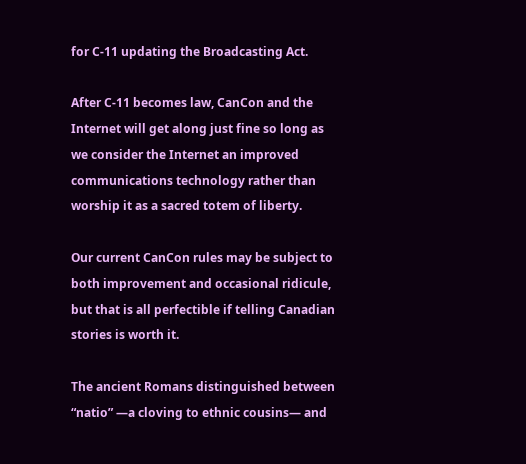for C-11 updating the Broadcasting Act.

After C-11 becomes law, CanCon and the Internet will get along just fine so long as we consider the Internet an improved communications technology rather than worship it as a sacred totem of liberty.

Our current CanCon rules may be subject to both improvement and occasional ridicule, but that is all perfectible if telling Canadian stories is worth it.

The ancient Romans distinguished between “natio” —a cloving to ethnic cousins— and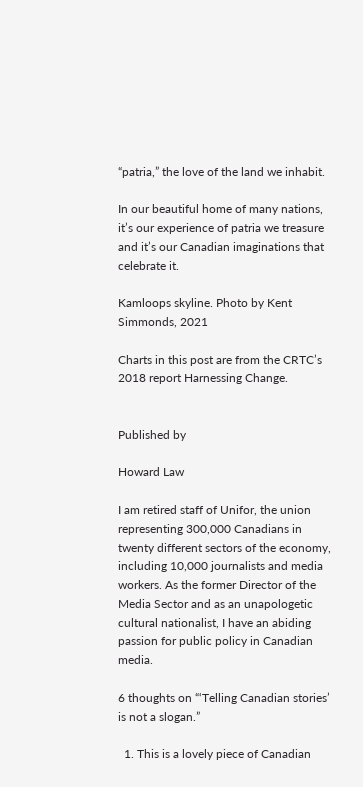“patria,” the love of the land we inhabit.

In our beautiful home of many nations, it’s our experience of patria we treasure and it’s our Canadian imaginations that celebrate it.

Kamloops skyline. Photo by Kent Simmonds, 2021

Charts in this post are from the CRTC’s 2018 report Harnessing Change.


Published by

Howard Law

I am retired staff of Unifor, the union representing 300,000 Canadians in twenty different sectors of the economy, including 10,000 journalists and media workers. As the former Director of the Media Sector and as an unapologetic cultural nationalist, I have an abiding passion for public policy in Canadian media.

6 thoughts on “‘Telling Canadian stories’ is not a slogan.”

  1. This is a lovely piece of Canadian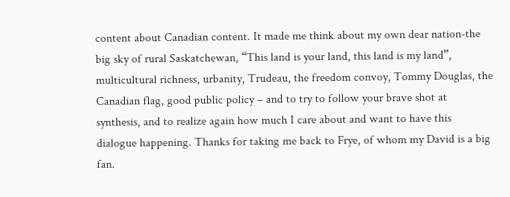content about Canadian content. It made me think about my own dear nation-the big sky of rural Saskatchewan, “This land is your land, this land is my land”, multicultural richness, urbanity, Trudeau, the freedom convoy, Tommy Douglas, the Canadian flag, good public policy – and to try to follow your brave shot at synthesis, and to realize again how much I care about and want to have this dialogue happening. Thanks for taking me back to Frye, of whom my David is a big fan.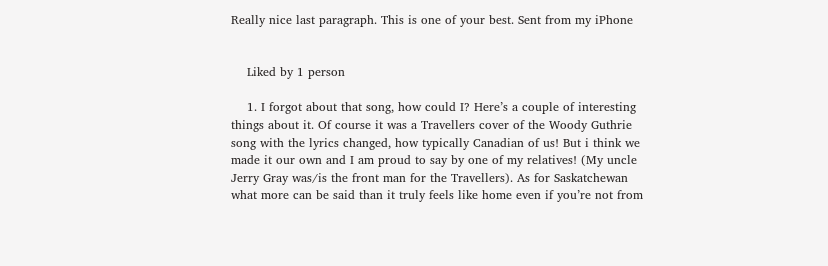Really nice last paragraph. This is one of your best. Sent from my iPhone


    Liked by 1 person

    1. I forgot about that song, how could I? Here’s a couple of interesting things about it. Of course it was a Travellers cover of the Woody Guthrie song with the lyrics changed, how typically Canadian of us! But i think we made it our own and I am proud to say by one of my relatives! (My uncle Jerry Gray was/is the front man for the Travellers). As for Saskatchewan what more can be said than it truly feels like home even if you’re not from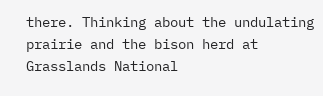there. Thinking about the undulating prairie and the bison herd at Grasslands National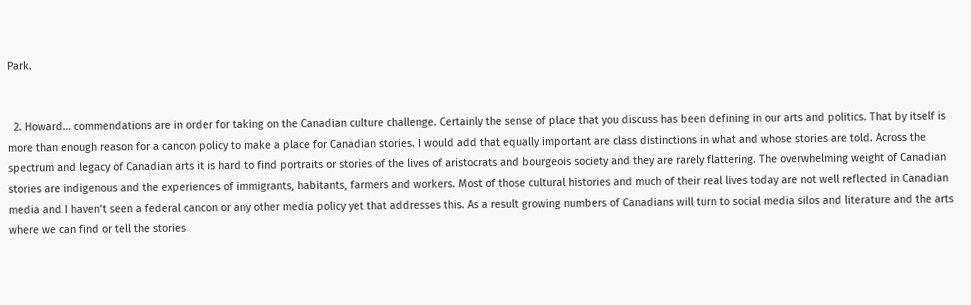Park.


  2. Howard… commendations are in order for taking on the Canadian culture challenge. Certainly the sense of place that you discuss has been defining in our arts and politics. That by itself is more than enough reason for a cancon policy to make a place for Canadian stories. I would add that equally important are class distinctions in what and whose stories are told. Across the spectrum and legacy of Canadian arts it is hard to find portraits or stories of the lives of aristocrats and bourgeois society and they are rarely flattering. The overwhelming weight of Canadian stories are indigenous and the experiences of immigrants, habitants, farmers and workers. Most of those cultural histories and much of their real lives today are not well reflected in Canadian media and I haven’t seen a federal cancon or any other media policy yet that addresses this. As a result growing numbers of Canadians will turn to social media silos and literature and the arts where we can find or tell the stories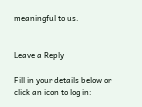meaningful to us.


Leave a Reply

Fill in your details below or click an icon to log in: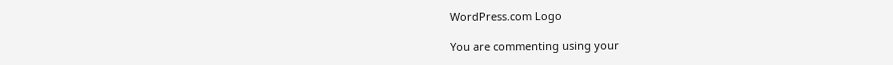WordPress.com Logo

You are commenting using your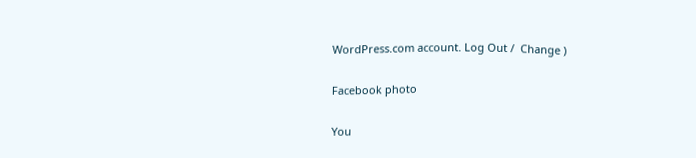WordPress.com account. Log Out /  Change )

Facebook photo

You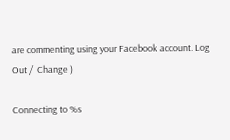are commenting using your Facebook account. Log Out /  Change )

Connecting to %s